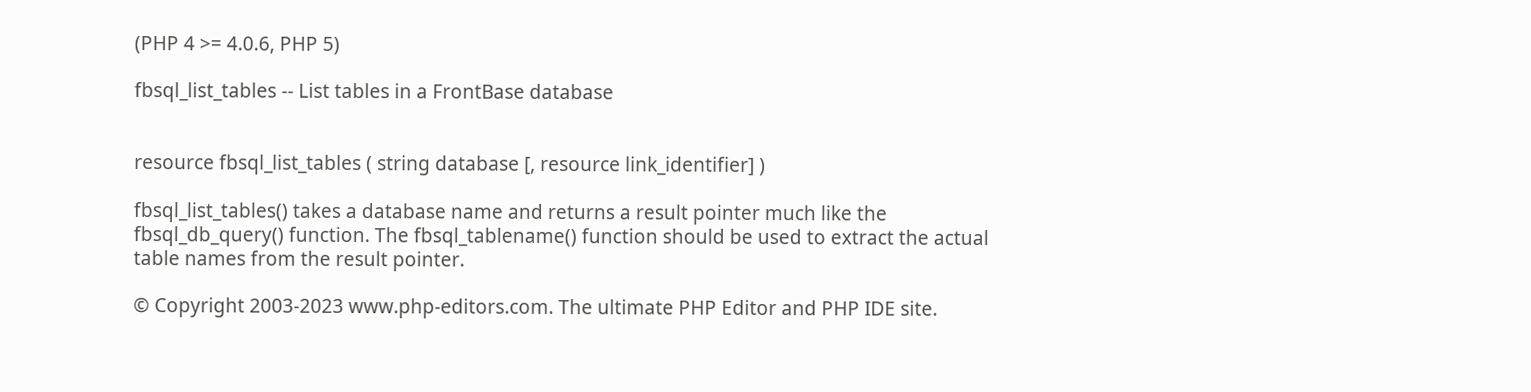(PHP 4 >= 4.0.6, PHP 5)

fbsql_list_tables -- List tables in a FrontBase database


resource fbsql_list_tables ( string database [, resource link_identifier] )

fbsql_list_tables() takes a database name and returns a result pointer much like the fbsql_db_query() function. The fbsql_tablename() function should be used to extract the actual table names from the result pointer.

© Copyright 2003-2023 www.php-editors.com. The ultimate PHP Editor and PHP IDE site.